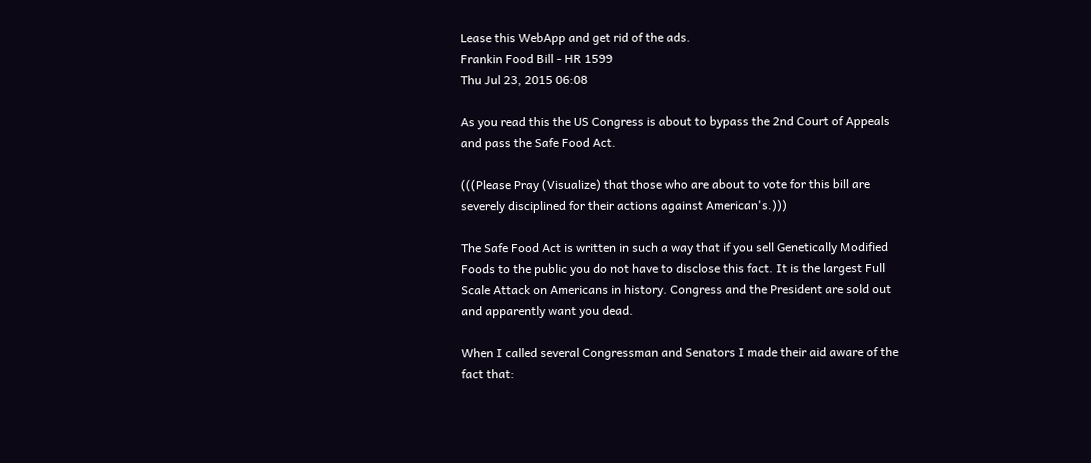Lease this WebApp and get rid of the ads.
Frankin Food Bill - HR 1599
Thu Jul 23, 2015 06:08

As you read this the US Congress is about to bypass the 2nd Court of Appeals and pass the Safe Food Act.

(((Please Pray (Visualize) that those who are about to vote for this bill are severely disciplined for their actions against American's.)))

The Safe Food Act is written in such a way that if you sell Genetically Modified Foods to the public you do not have to disclose this fact. It is the largest Full Scale Attack on Americans in history. Congress and the President are sold out and apparently want you dead.

When I called several Congressman and Senators I made their aid aware of the fact that: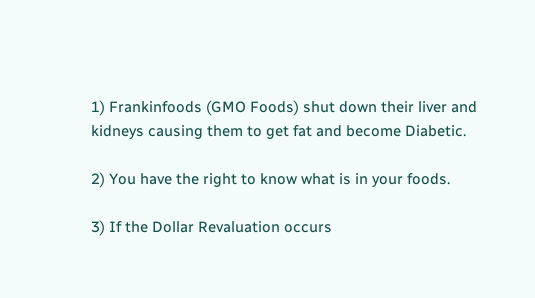1) Frankinfoods (GMO Foods) shut down their liver and kidneys causing them to get fat and become Diabetic.

2) You have the right to know what is in your foods.

3) If the Dollar Revaluation occurs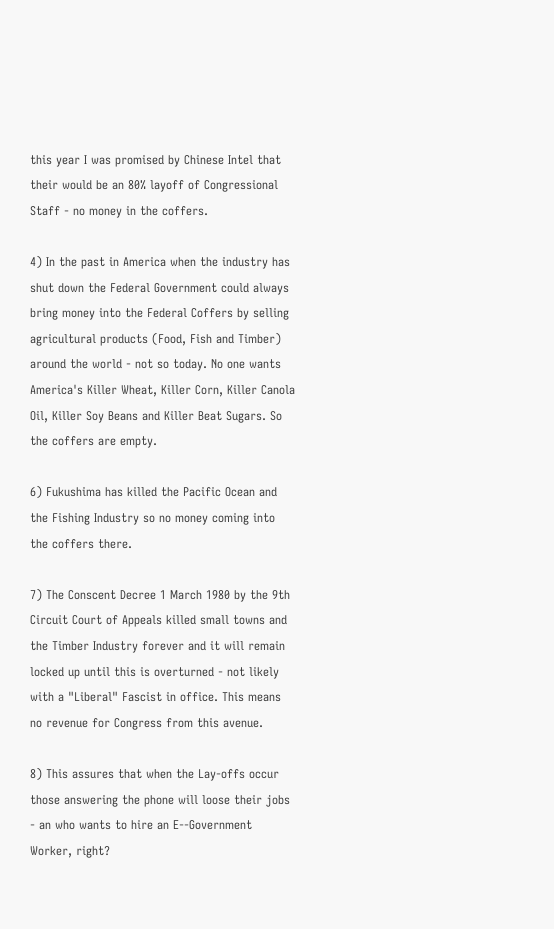this year I was promised by Chinese Intel that their would be an 80% layoff of Congressional Staff - no money in the coffers.

4) In the past in America when the industry has shut down the Federal Government could always bring money into the Federal Coffers by selling agricultural products (Food, Fish and Timber) around the world - not so today. No one wants America's Killer Wheat, Killer Corn, Killer Canola Oil, Killer Soy Beans and Killer Beat Sugars. So the coffers are empty.

6) Fukushima has killed the Pacific Ocean and the Fishing Industry so no money coming into the coffers there.

7) The Conscent Decree 1 March 1980 by the 9th Circuit Court of Appeals killed small towns and the Timber Industry forever and it will remain locked up until this is overturned - not likely with a "Liberal" Fascist in office. This means no revenue for Congress from this avenue.

8) This assures that when the Lay-offs occur those answering the phone will loose their jobs - an who wants to hire an E--Government Worker, right?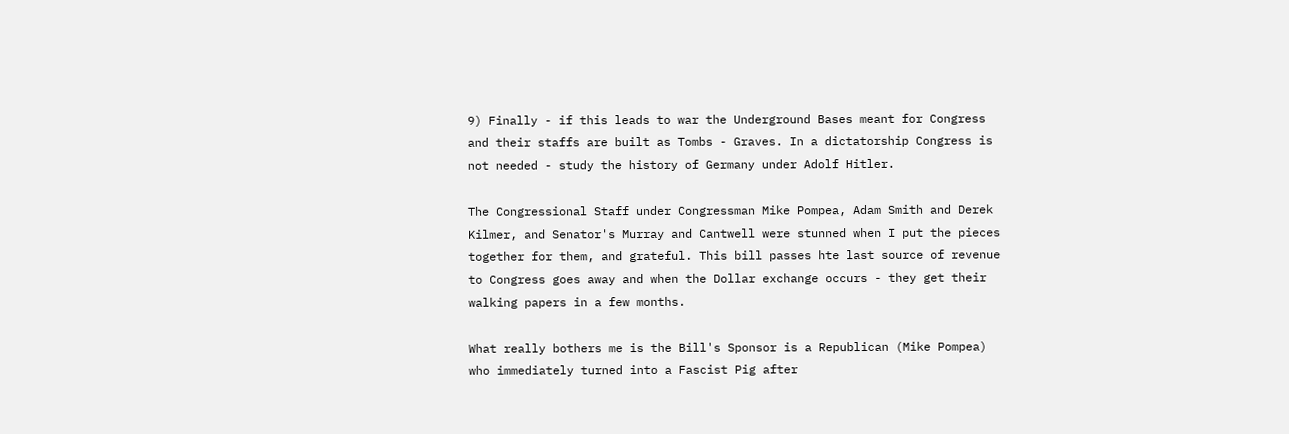9) Finally - if this leads to war the Underground Bases meant for Congress and their staffs are built as Tombs - Graves. In a dictatorship Congress is not needed - study the history of Germany under Adolf Hitler.

The Congressional Staff under Congressman Mike Pompea, Adam Smith and Derek Kilmer, and Senator's Murray and Cantwell were stunned when I put the pieces together for them, and grateful. This bill passes hte last source of revenue to Congress goes away and when the Dollar exchange occurs - they get their walking papers in a few months.

What really bothers me is the Bill's Sponsor is a Republican (Mike Pompea) who immediately turned into a Fascist Pig after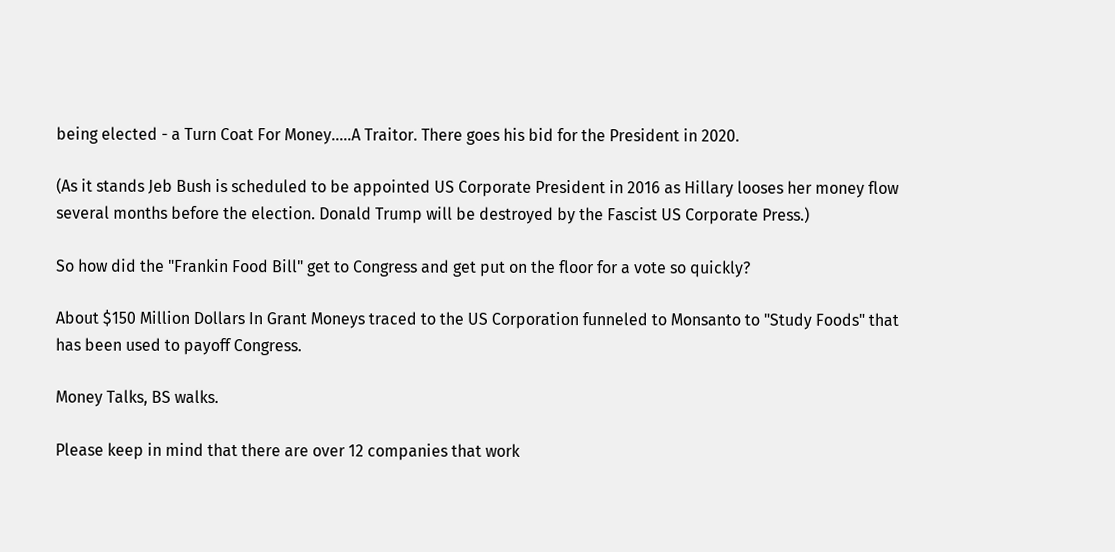being elected - a Turn Coat For Money.....A Traitor. There goes his bid for the President in 2020.

(As it stands Jeb Bush is scheduled to be appointed US Corporate President in 2016 as Hillary looses her money flow several months before the election. Donald Trump will be destroyed by the Fascist US Corporate Press.)

So how did the "Frankin Food Bill" get to Congress and get put on the floor for a vote so quickly?

About $150 Million Dollars In Grant Moneys traced to the US Corporation funneled to Monsanto to "Study Foods" that has been used to payoff Congress.

Money Talks, BS walks.

Please keep in mind that there are over 12 companies that work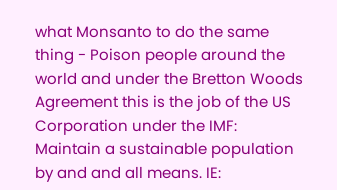what Monsanto to do the same thing - Poison people around the world and under the Bretton Woods Agreement this is the job of the US Corporation under the IMF: Maintain a sustainable population by and and all means. IE: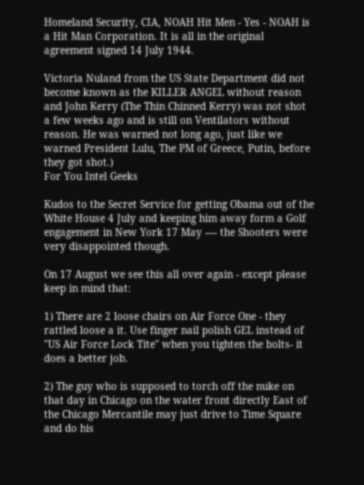Homeland Security, CIA, NOAH Hit Men - Yes - NOAH is a Hit Man Corporation. It is all in the original agreement signed 14 July 1944.

Victoria Nuland from the US State Department did not become known as the KILLER ANGEL without reason and John Kerry (The Thin Chinned Kerry) was not shot a few weeks ago and is still on Ventilators without reason. He was warned not long ago, just like we warned President Lulu, The PM of Greece, Putin, before they got shot.)
For You Intel Geeks

Kudos to the Secret Service for getting Obama out of the White House 4 July and keeping him away form a Golf engagement in New York 17 May ---- the Shooters were very disappointed though.

On 17 August we see this all over again - except please keep in mind that:

1) There are 2 loose chairs on Air Force One - they rattled loose a it. Use finger nail polish GEL instead of "US Air Force Lock Tite" when you tighten the bolts- it does a better job.

2) The guy who is supposed to torch off the nuke on that day in Chicago on the water front directly East of the Chicago Mercantile may just drive to Time Square and do his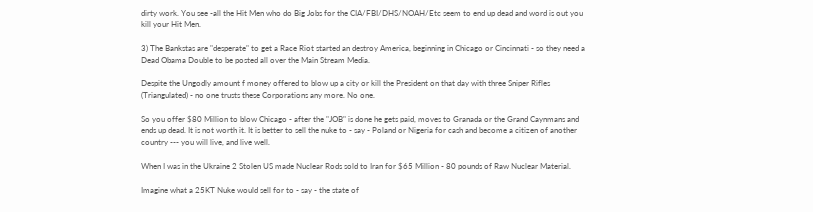dirty work. You see -all the Hit Men who do Big Jobs for the CIA/FBI/DHS/NOAH/Etc seem to end up dead and word is out you kill your Hit Men.

3) The Bankstas are "desperate" to get a Race Riot started an destroy America, beginning in Chicago or Cincinnati - so they need a Dead Obama Double to be posted all over the Main Stream Media.

Despite the Ungodly amount f money offered to blow up a city or kill the President on that day with three Sniper Rifles (Triangulated) - no one trusts these Corporations any more. No one.

So you offer $80 Million to blow Chicago - after the "JOB" is done he gets paid, moves to Granada or the Grand Caynmans and ends up dead. It is not worth it. It is better to sell the nuke to - say - Poland or Nigeria for cash and become a citizen of another country --- you will live, and live well.

When I was in the Ukraine 2 Stolen US made Nuclear Rods sold to Iran for $65 Million - 80 pounds of Raw Nuclear Material.

Imagine what a 25KT Nuke would sell for to - say - the state of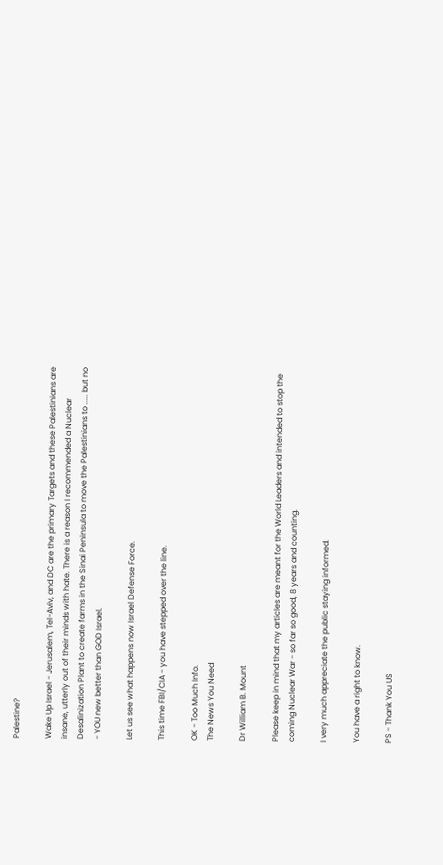Palestine?

Wake Up Israel - Jerusalem, Tel-Aviv, and DC are the primary Targets and these Palestinians are insane, utterly out of their minds with hate. There is a reason I recommended a Nuclear Desalinization Plant to create farms in the Sinai Peninsula to move the Palestinians to ..... but no - YOU new better than GOD Israel.

Let us see what happens now Israel Defense Force.

This time FBI/CIA - you have stepped over the line.

OK - Too Much Info.
The News You Need

Dr William B. Mount

Please keep in mind that my articles are meant for the World Leaders and intended to stop the coming Nuclear War - so far so good, 8 years and counting.

I very much appreciate the public staying informed.

You have a right to know.

PS - Thank You US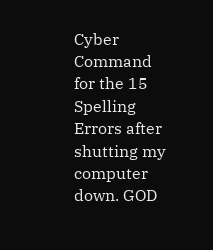Cyber Command for the 15 Spelling Errors after shutting my computer down. GOD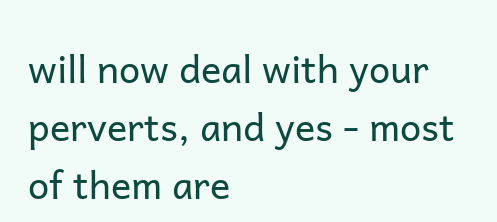will now deal with your perverts, and yes - most of them are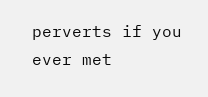perverts if you ever met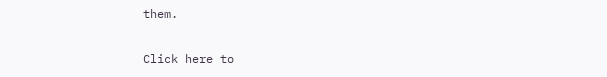them.

Click here to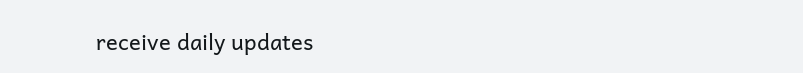receive daily updates